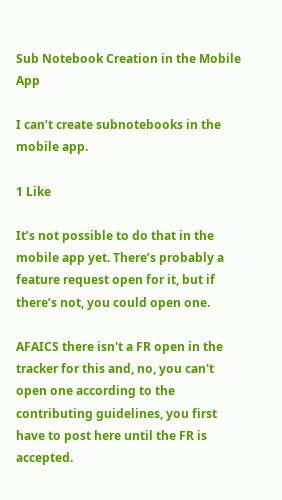Sub Notebook Creation in the Mobile App

I can’t create subnotebooks in the mobile app.

1 Like

It’s not possible to do that in the mobile app yet. There’s probably a feature request open for it, but if there’s not, you could open one.

AFAICS there isn't a FR open in the tracker for this and, no, you can't open one according to the contributing guidelines, you first have to post here until the FR is accepted.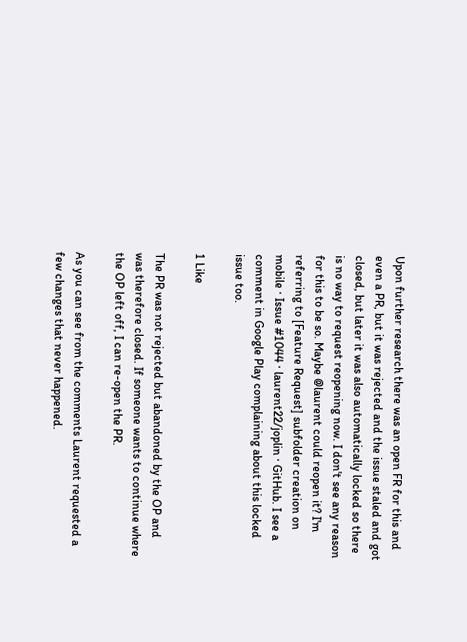Upon further research there was an open FR for this and even a PR, but it was rejected and the issue staled and got closed, but later it was also automatically locked so there is no way to request reopening now. I don't see any reason for this to be so. Maybe @laurent could reopen it? I'm referring to [Feature Request] subfolder creation on mobile · Issue #1044 · laurent22/joplin · GitHub. I see a comment in Google Play complaining about this locked issue too.

1 Like

The PR was not rejected but abandoned by the OP and was therefore closed. If someone wants to continue where the OP left off, I can re-open the PR.

As you can see from the comments Laurent requested a few changes that never happened.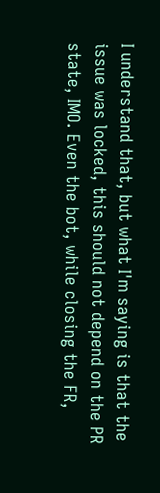I understand that, but what I'm saying is that the issue was locked, this should not depend on the PR state, IMO. Even the bot, while closing the FR,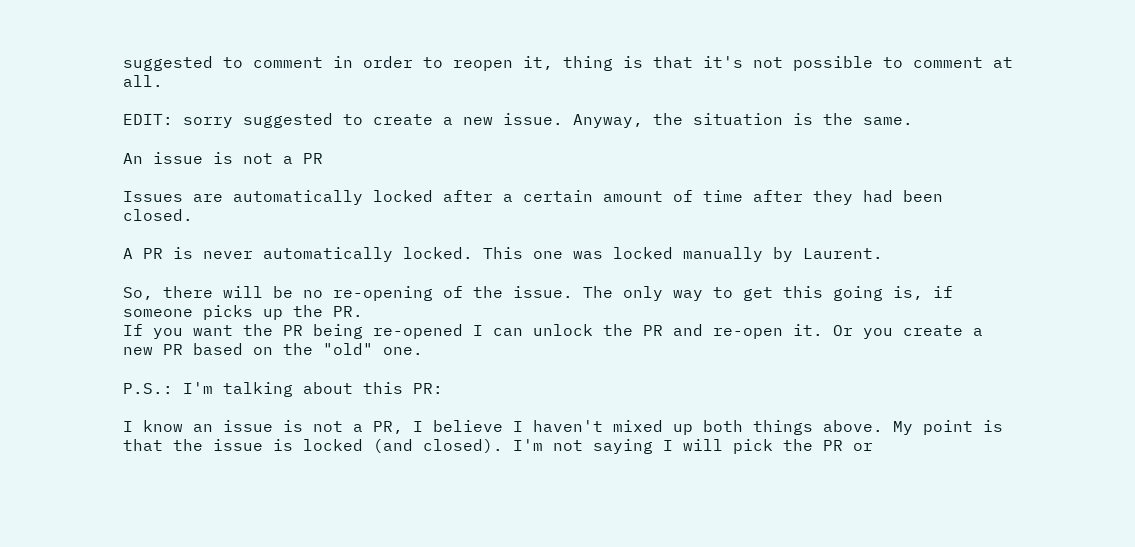suggested to comment in order to reopen it, thing is that it's not possible to comment at all.

EDIT: sorry suggested to create a new issue. Anyway, the situation is the same.

An issue is not a PR

Issues are automatically locked after a certain amount of time after they had been closed.

A PR is never automatically locked. This one was locked manually by Laurent.

So, there will be no re-opening of the issue. The only way to get this going is, if someone picks up the PR.
If you want the PR being re-opened I can unlock the PR and re-open it. Or you create a new PR based on the "old" one.

P.S.: I'm talking about this PR:

I know an issue is not a PR, I believe I haven't mixed up both things above. My point is that the issue is locked (and closed). I'm not saying I will pick the PR or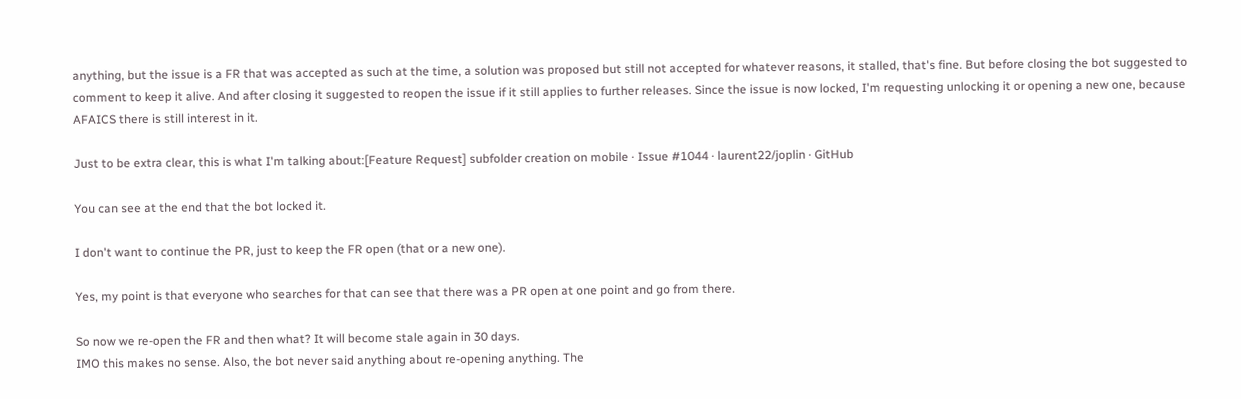anything, but the issue is a FR that was accepted as such at the time, a solution was proposed but still not accepted for whatever reasons, it stalled, that's fine. But before closing the bot suggested to comment to keep it alive. And after closing it suggested to reopen the issue if it still applies to further releases. Since the issue is now locked, I'm requesting unlocking it or opening a new one, because AFAICS there is still interest in it.

Just to be extra clear, this is what I'm talking about:[Feature Request] subfolder creation on mobile · Issue #1044 · laurent22/joplin · GitHub

You can see at the end that the bot locked it.

I don't want to continue the PR, just to keep the FR open (that or a new one).

Yes, my point is that everyone who searches for that can see that there was a PR open at one point and go from there.

So now we re-open the FR and then what? It will become stale again in 30 days.
IMO this makes no sense. Also, the bot never said anything about re-opening anything. The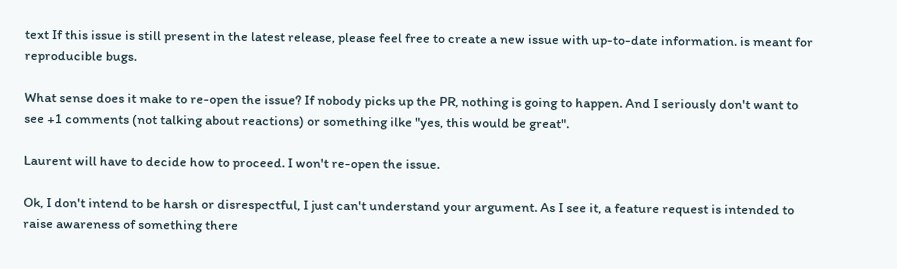text If this issue is still present in the latest release, please feel free to create a new issue with up-to-date information. is meant for reproducible bugs.

What sense does it make to re-open the issue? If nobody picks up the PR, nothing is going to happen. And I seriously don't want to see +1 comments (not talking about reactions) or something ilke "yes, this would be great".

Laurent will have to decide how to proceed. I won't re-open the issue.

Ok, I don't intend to be harsh or disrespectful, I just can't understand your argument. As I see it, a feature request is intended to raise awareness of something there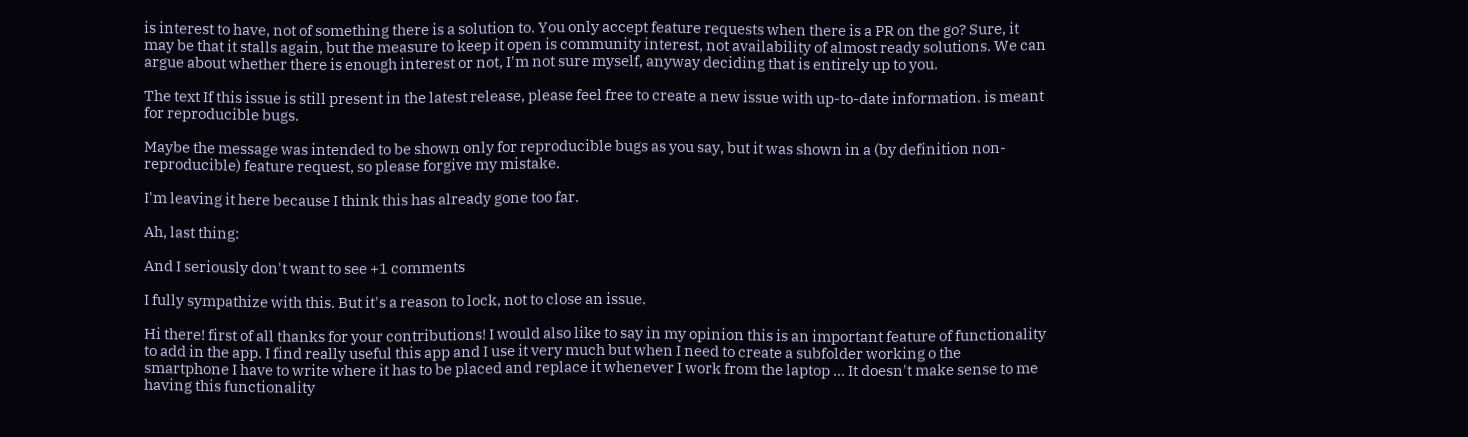is interest to have, not of something there is a solution to. You only accept feature requests when there is a PR on the go? Sure, it may be that it stalls again, but the measure to keep it open is community interest, not availability of almost ready solutions. We can argue about whether there is enough interest or not, I'm not sure myself, anyway deciding that is entirely up to you.

The text If this issue is still present in the latest release, please feel free to create a new issue with up-to-date information. is meant for reproducible bugs.

Maybe the message was intended to be shown only for reproducible bugs as you say, but it was shown in a (by definition non-reproducible) feature request, so please forgive my mistake.

I'm leaving it here because I think this has already gone too far.

Ah, last thing:

And I seriously don't want to see +1 comments

I fully sympathize with this. But it's a reason to lock, not to close an issue.

Hi there! first of all thanks for your contributions! I would also like to say in my opinion this is an important feature of functionality to add in the app. I find really useful this app and I use it very much but when I need to create a subfolder working o the smartphone I have to write where it has to be placed and replace it whenever I work from the laptop ... It doesn't make sense to me having this functionality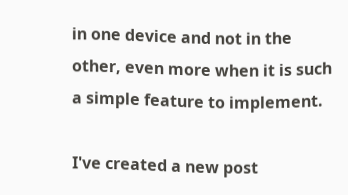in one device and not in the other, even more when it is such a simple feature to implement.

I've created a new post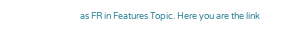as FR in Features Topic. Here you are the link